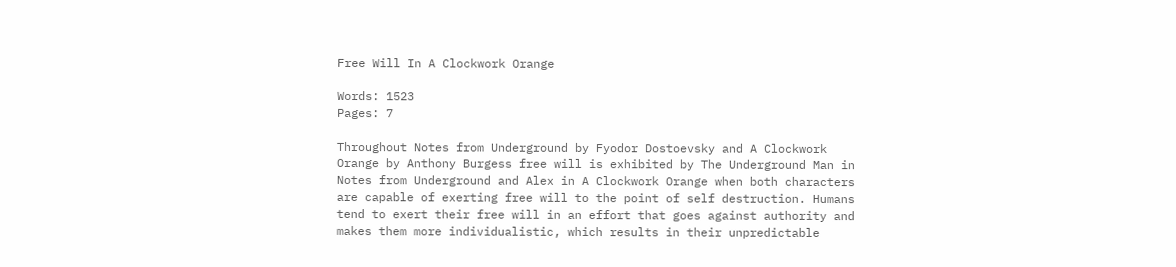Free Will In A Clockwork Orange

Words: 1523
Pages: 7

Throughout Notes from Underground by Fyodor Dostoevsky and A Clockwork Orange by Anthony Burgess free will is exhibited by The Underground Man in Notes from Underground and Alex in A Clockwork Orange when both characters are capable of exerting free will to the point of self destruction. Humans tend to exert their free will in an effort that goes against authority and makes them more individualistic, which results in their unpredictable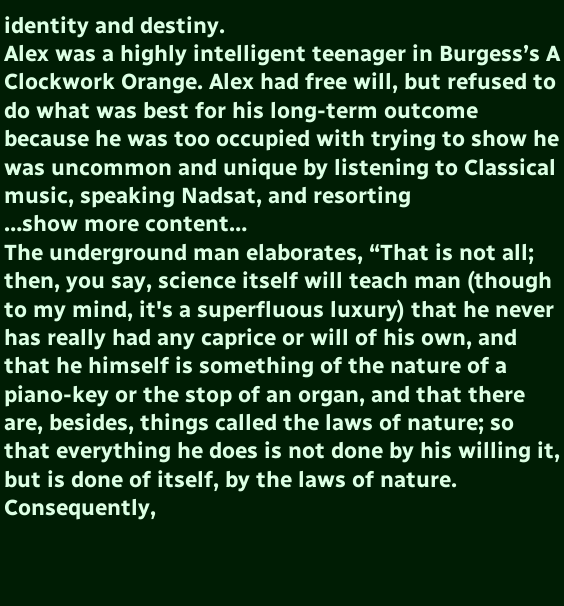identity and destiny.
Alex was a highly intelligent teenager in Burgess’s A Clockwork Orange. Alex had free will, but refused to do what was best for his long-term outcome because he was too occupied with trying to show he was uncommon and unique by listening to Classical music, speaking Nadsat, and resorting
…show more content…
The underground man elaborates, “That is not all; then, you say, science itself will teach man (though to my mind, it's a superfluous luxury) that he never has really had any caprice or will of his own, and that he himself is something of the nature of a piano-key or the stop of an organ, and that there are, besides, things called the laws of nature; so that everything he does is not done by his willing it, but is done of itself, by the laws of nature. Consequently,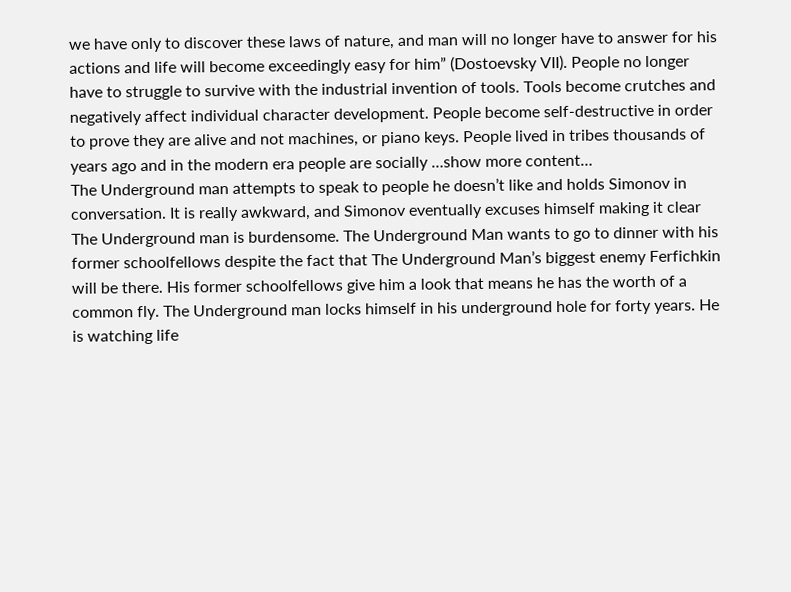we have only to discover these laws of nature, and man will no longer have to answer for his actions and life will become exceedingly easy for him” (Dostoevsky VII). People no longer have to struggle to survive with the industrial invention of tools. Tools become crutches and negatively affect individual character development. People become self-destructive in order to prove they are alive and not machines, or piano keys. People lived in tribes thousands of years ago and in the modern era people are socially …show more content…
The Underground man attempts to speak to people he doesn’t like and holds Simonov in conversation. It is really awkward, and Simonov eventually excuses himself making it clear The Underground man is burdensome. The Underground Man wants to go to dinner with his former schoolfellows despite the fact that The Underground Man’s biggest enemy Ferfichkin will be there. His former schoolfellows give him a look that means he has the worth of a common fly. The Underground man locks himself in his underground hole for forty years. He is watching life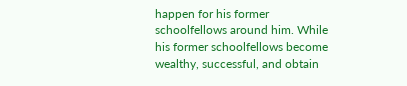happen for his former schoolfellows around him. While his former schoolfellows become wealthy, successful, and obtain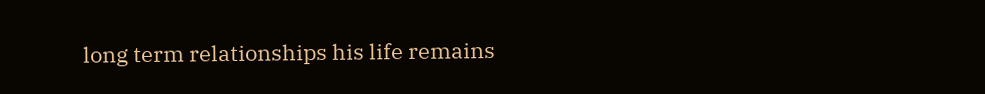long term relationships his life remains